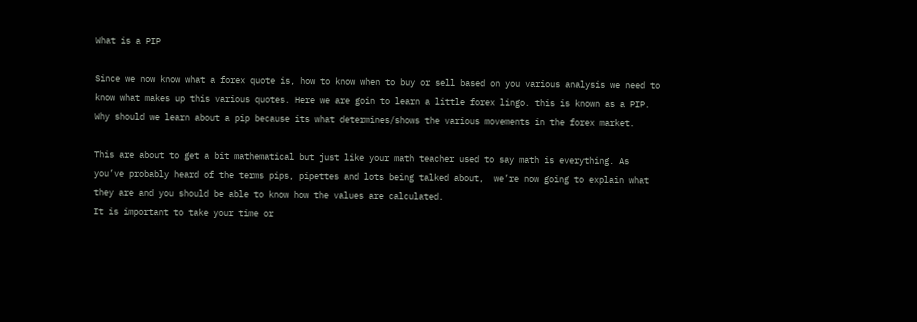What is a PIP

Since we now know what a forex quote is, how to know when to buy or sell based on you various analysis we need to know what makes up this various quotes. Here we are goin to learn a little forex lingo. this is known as a PIP. Why should we learn about a pip because its what determines/shows the various movements in the forex market.

This are about to get a bit mathematical but just like your math teacher used to say math is everything. As you’ve probably heard of the terms pips, pipettes and lots being talked about,  we’re now going to explain what they are and you should be able to know how the values are calculated.
It is important to take your time or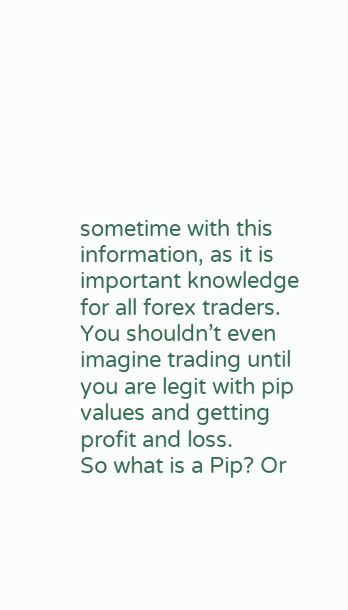sometime with this information, as it is important knowledge for all forex traders. You shouldn’t even imagine trading until you are legit with pip values and getting profit and loss.
So what is a Pip? Or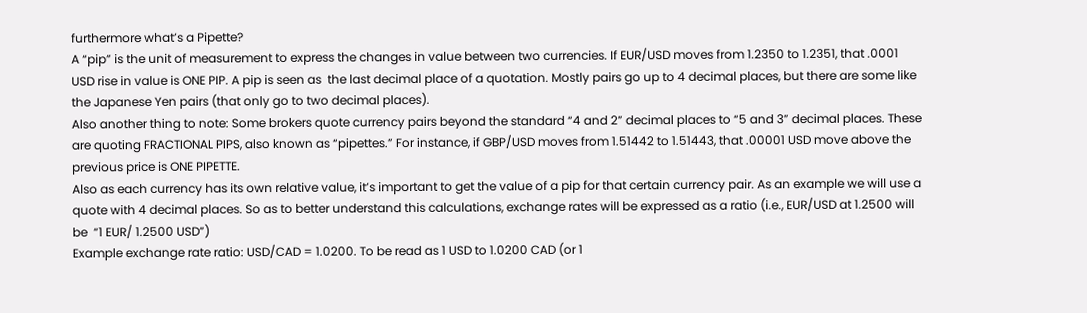furthermore what’s a Pipette?
A “pip” is the unit of measurement to express the changes in value between two currencies. If EUR/USD moves from 1.2350 to 1.2351, that .0001 USD rise in value is ONE PIP. A pip is seen as  the last decimal place of a quotation. Mostly pairs go up to 4 decimal places, but there are some like the Japanese Yen pairs (that only go to two decimal places).
Also another thing to note: Some brokers quote currency pairs beyond the standard “4 and 2” decimal places to “5 and 3” decimal places. These are quoting FRACTIONAL PIPS, also known as “pipettes.” For instance, if GBP/USD moves from 1.51442 to 1.51443, that .00001 USD move above the previous price is ONE PIPETTE.
Also as each currency has its own relative value, it’s important to get the value of a pip for that certain currency pair. As an example we will use a quote with 4 decimal places. So as to better understand this calculations, exchange rates will be expressed as a ratio (i.e., EUR/USD at 1.2500 will be  “1 EUR/ 1.2500 USD”)
Example exchange rate ratio: USD/CAD = 1.0200. To be read as 1 USD to 1.0200 CAD (or 1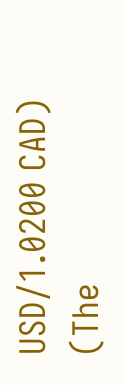USD/1.0200 CAD)
(The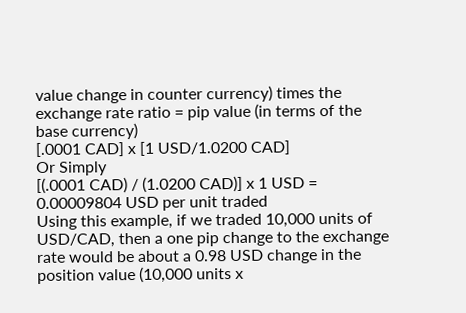value change in counter currency) times the exchange rate ratio = pip value (in terms of the base currency)
[.0001 CAD] x [1 USD/1.0200 CAD]
Or Simply
[(.0001 CAD) / (1.0200 CAD)] x 1 USD = 0.00009804 USD per unit traded
Using this example, if we traded 10,000 units of USD/CAD, then a one pip change to the exchange rate would be about a 0.98 USD change in the position value (10,000 units x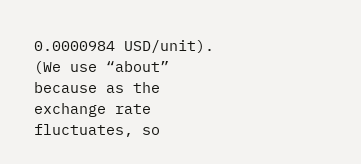0.0000984 USD/unit). (We use “about” because as the exchange rate fluctuates, so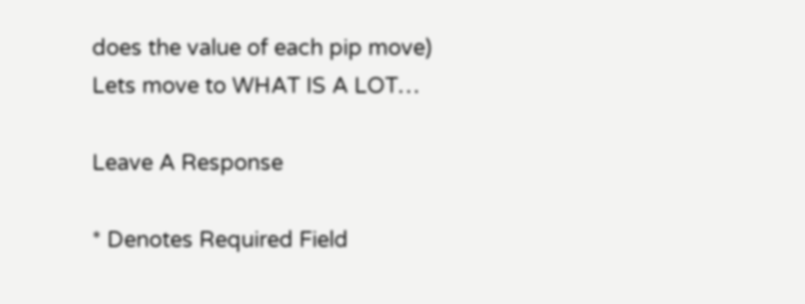does the value of each pip move)
Lets move to WHAT IS A LOT…

Leave A Response

* Denotes Required Field